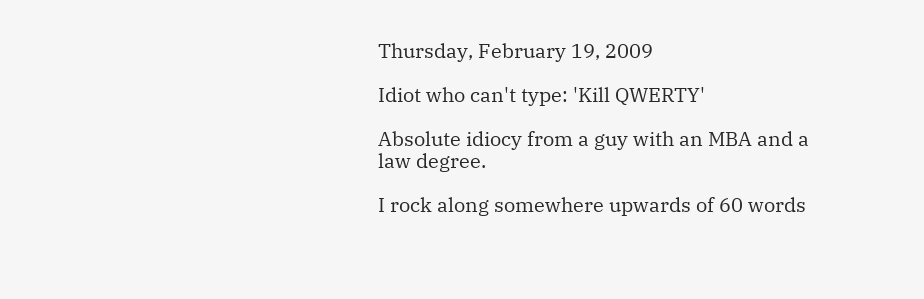Thursday, February 19, 2009

Idiot who can't type: 'Kill QWERTY'

Absolute idiocy from a guy with an MBA and a law degree.

I rock along somewhere upwards of 60 words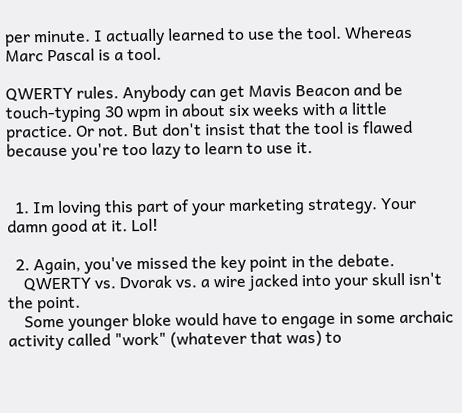per minute. I actually learned to use the tool. Whereas Marc Pascal is a tool.

QWERTY rules. Anybody can get Mavis Beacon and be touch-typing 30 wpm in about six weeks with a little practice. Or not. But don't insist that the tool is flawed because you're too lazy to learn to use it.


  1. Im loving this part of your marketing strategy. Your damn good at it. Lol!

  2. Again, you've missed the key point in the debate.
    QWERTY vs. Dvorak vs. a wire jacked into your skull isn't the point.
    Some younger bloke would have to engage in some archaic activity called "work" (whatever that was) to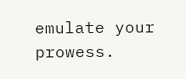emulate your prowess.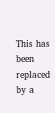This has been replaced by a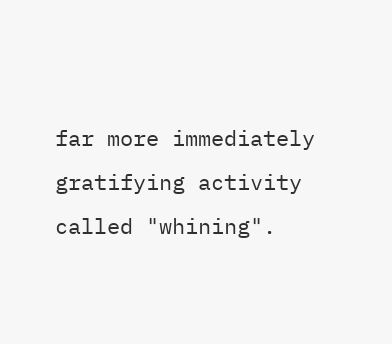far more immediately gratifying activity called "whining".